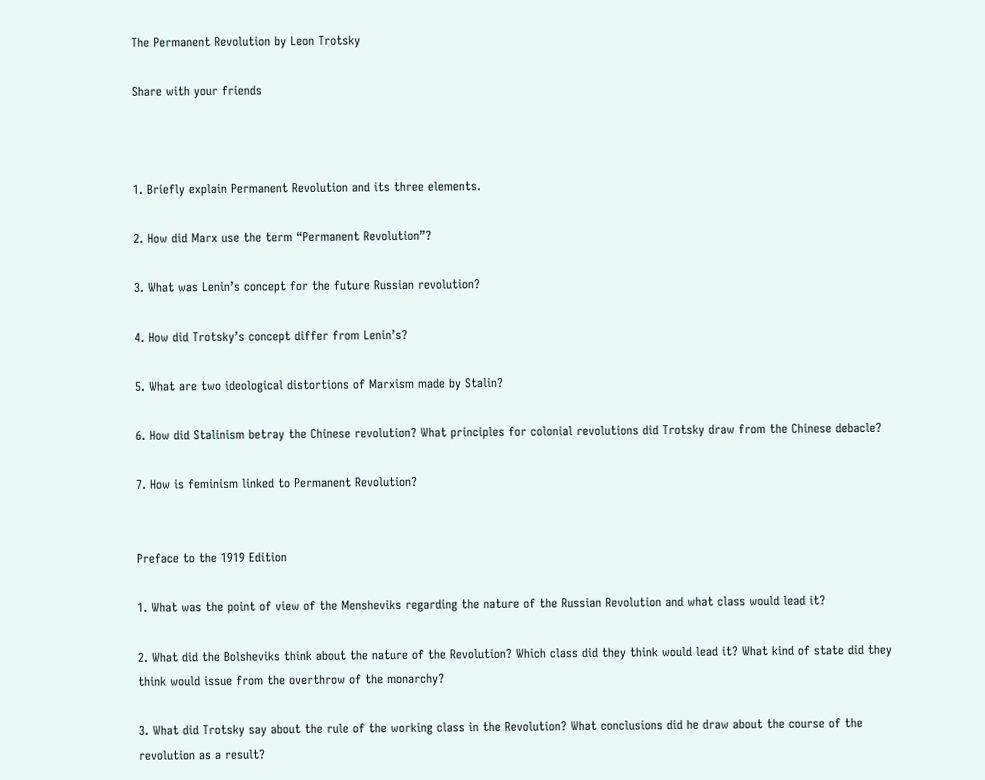The Permanent Revolution by Leon Trotsky

Share with your friends



1. Briefly explain Permanent Revolution and its three elements.

2. How did Marx use the term “Permanent Revolution”?

3. What was Lenin’s concept for the future Russian revolution?

4. How did Trotsky’s concept differ from Lenin’s?

5. What are two ideological distortions of Marxism made by Stalin?

6. How did Stalinism betray the Chinese revolution? What principles for colonial revolutions did Trotsky draw from the Chinese debacle?

7. How is feminism linked to Permanent Revolution?


Preface to the 1919 Edition

1. What was the point of view of the Mensheviks regarding the nature of the Russian Revolution and what class would lead it?

2. What did the Bolsheviks think about the nature of the Revolution? Which class did they think would lead it? What kind of state did they think would issue from the overthrow of the monarchy?

3. What did Trotsky say about the rule of the working class in the Revolution? What conclusions did he draw about the course of the revolution as a result?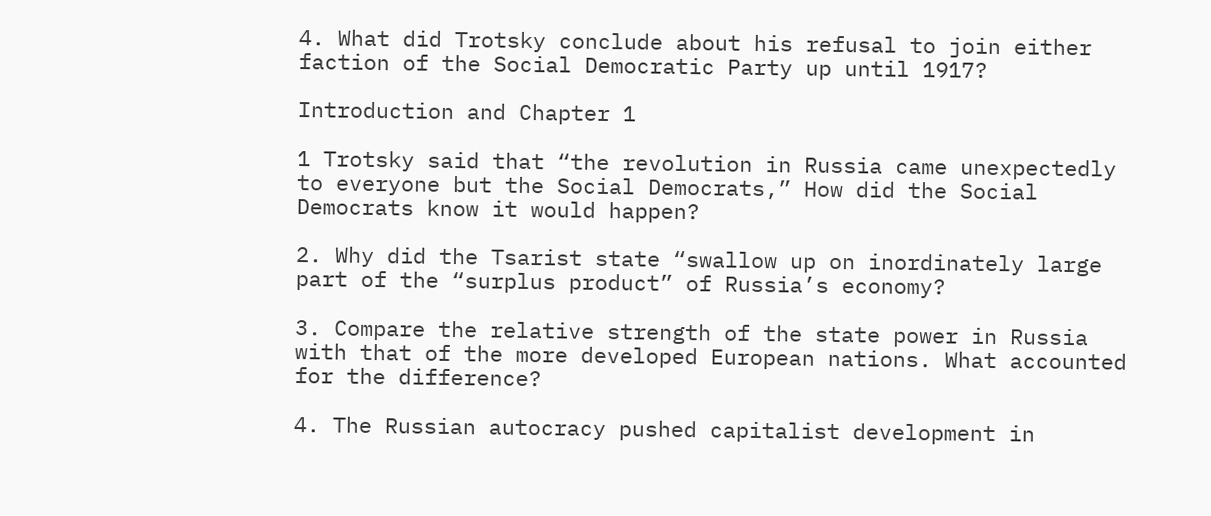4. What did Trotsky conclude about his refusal to join either faction of the Social Democratic Party up until 1917?

Introduction and Chapter 1

1 Trotsky said that “the revolution in Russia came unexpectedly to everyone but the Social Democrats,” How did the Social Democrats know it would happen?

2. Why did the Tsarist state “swallow up on inordinately large part of the “surplus product” of Russia’s economy?

3. Compare the relative strength of the state power in Russia with that of the more developed European nations. What accounted for the difference?

4. The Russian autocracy pushed capitalist development in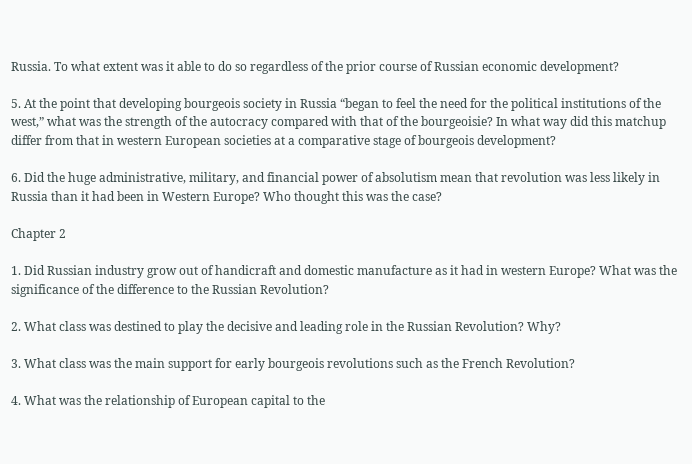Russia. To what extent was it able to do so regardless of the prior course of Russian economic development?

5. At the point that developing bourgeois society in Russia “began to feel the need for the political institutions of the west,” what was the strength of the autocracy compared with that of the bourgeoisie? In what way did this matchup differ from that in western European societies at a comparative stage of bourgeois development?

6. Did the huge administrative, military, and financial power of absolutism mean that revolution was less likely in Russia than it had been in Western Europe? Who thought this was the case?

Chapter 2

1. Did Russian industry grow out of handicraft and domestic manufacture as it had in western Europe? What was the significance of the difference to the Russian Revolution?

2. What class was destined to play the decisive and leading role in the Russian Revolution? Why?

3. What class was the main support for early bourgeois revolutions such as the French Revolution?

4. What was the relationship of European capital to the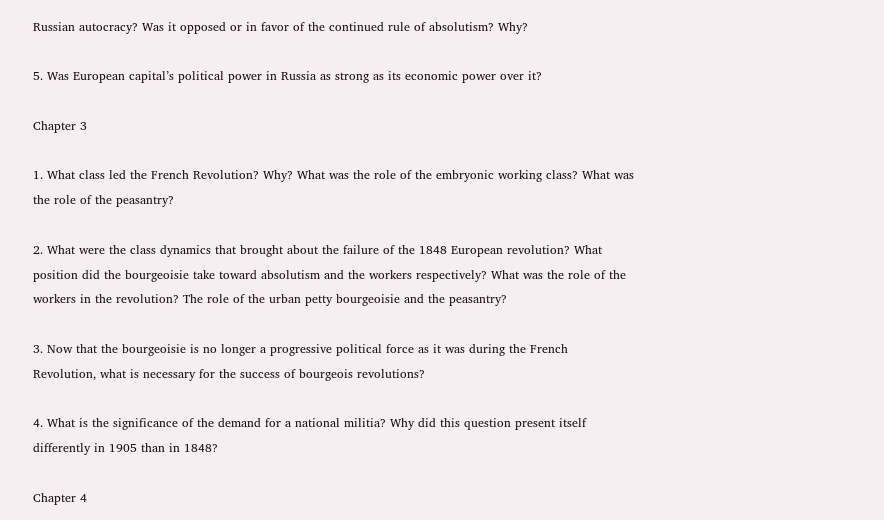Russian autocracy? Was it opposed or in favor of the continued rule of absolutism? Why?

5. Was European capital’s political power in Russia as strong as its economic power over it?

Chapter 3

1. What class led the French Revolution? Why? What was the role of the embryonic working class? What was the role of the peasantry?

2. What were the class dynamics that brought about the failure of the 1848 European revolution? What position did the bourgeoisie take toward absolutism and the workers respectively? What was the role of the workers in the revolution? The role of the urban petty bourgeoisie and the peasantry?

3. Now that the bourgeoisie is no longer a progressive political force as it was during the French Revolution, what is necessary for the success of bourgeois revolutions?

4. What is the significance of the demand for a national militia? Why did this question present itself differently in 1905 than in 1848?

Chapter 4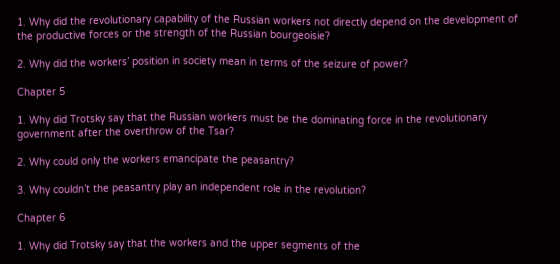1. Why did the revolutionary capability of the Russian workers not directly depend on the development of the productive forces or the strength of the Russian bourgeoisie?

2. Why did the workers’ position in society mean in terms of the seizure of power?

Chapter 5

1. Why did Trotsky say that the Russian workers must be the dominating force in the revolutionary government after the overthrow of the Tsar?

2. Why could only the workers emancipate the peasantry?

3. Why couldn’t the peasantry play an independent role in the revolution?

Chapter 6

1. Why did Trotsky say that the workers and the upper segments of the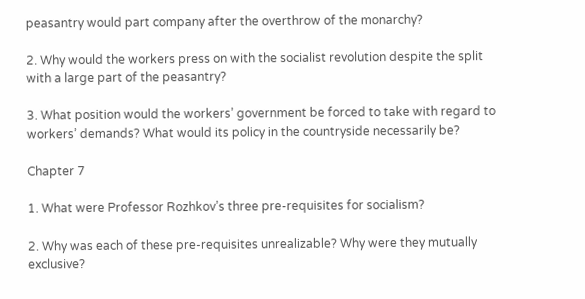peasantry would part company after the overthrow of the monarchy?

2. Why would the workers press on with the socialist revolution despite the split with a large part of the peasantry?

3. What position would the workers’ government be forced to take with regard to workers’ demands? What would its policy in the countryside necessarily be?

Chapter 7

1. What were Professor Rozhkov’s three pre-requisites for socialism?

2. Why was each of these pre-requisites unrealizable? Why were they mutually exclusive?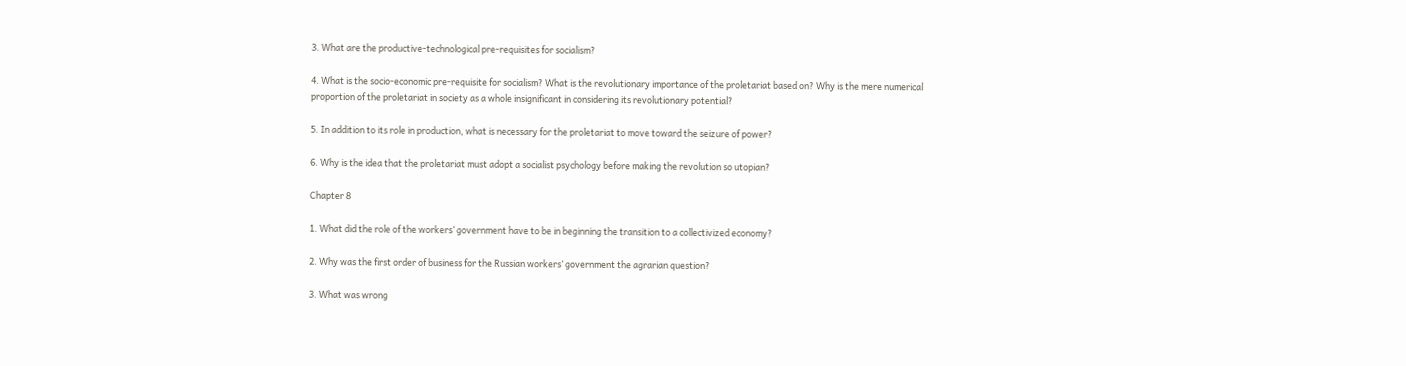3. What are the productive-technological pre-requisites for socialism?

4. What is the socio-economic pre-requisite for socialism? What is the revolutionary importance of the proletariat based on? Why is the mere numerical proportion of the proletariat in society as a whole insignificant in considering its revolutionary potential?

5. In addition to its role in production, what is necessary for the proletariat to move toward the seizure of power?

6. Why is the idea that the proletariat must adopt a socialist psychology before making the revolution so utopian?

Chapter 8

1. What did the role of the workers’ government have to be in beginning the transition to a collectivized economy?

2. Why was the first order of business for the Russian workers’ government the agrarian question?

3. What was wrong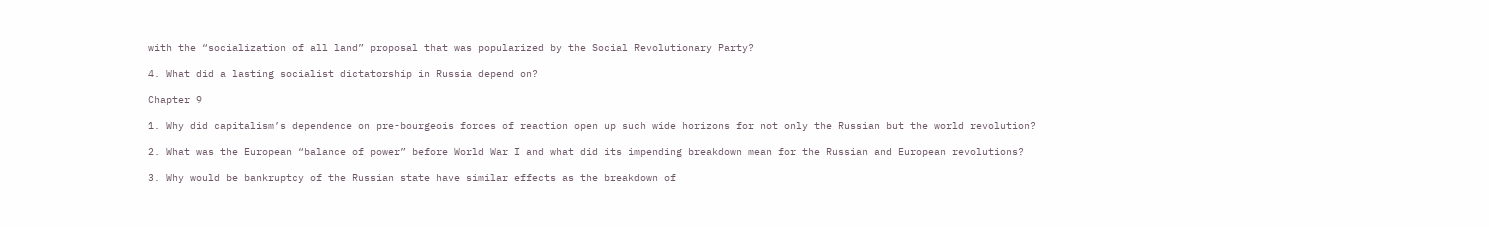with the “socialization of all land” proposal that was popularized by the Social Revolutionary Party?

4. What did a lasting socialist dictatorship in Russia depend on?

Chapter 9

1. Why did capitalism’s dependence on pre-bourgeois forces of reaction open up such wide horizons for not only the Russian but the world revolution?

2. What was the European “balance of power” before World War I and what did its impending breakdown mean for the Russian and European revolutions?

3. Why would be bankruptcy of the Russian state have similar effects as the breakdown of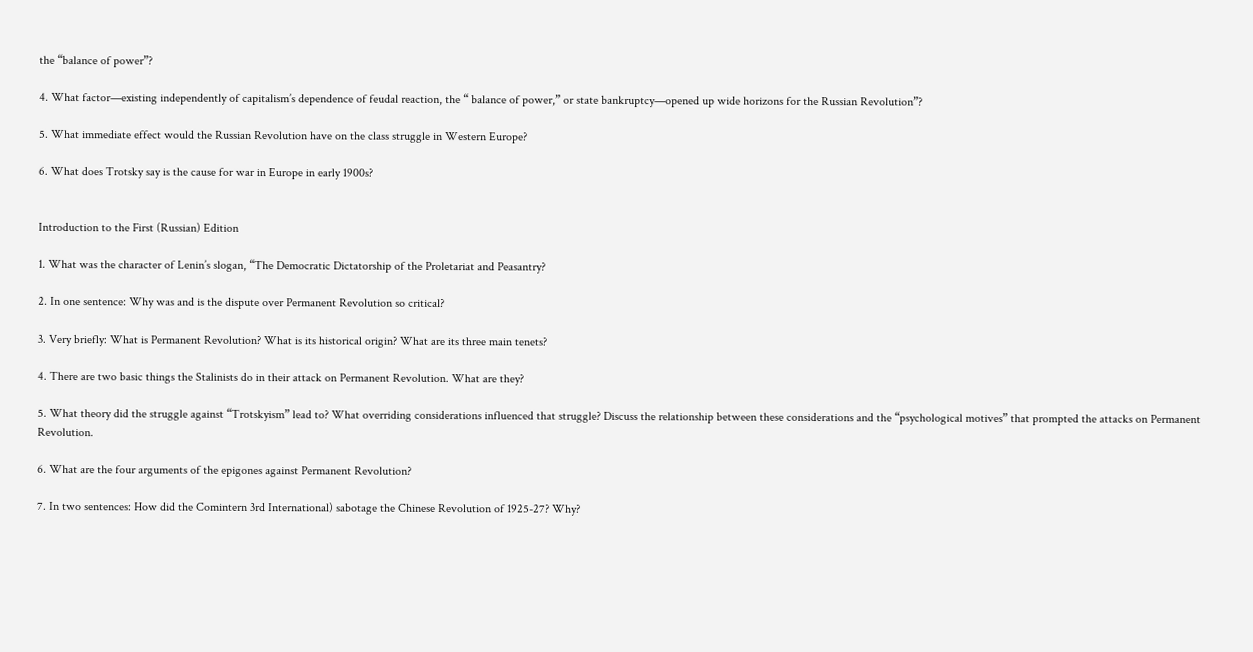the “balance of power”?

4. What factor—existing independently of capitalism’s dependence of feudal reaction, the “ balance of power,” or state bankruptcy—opened up wide horizons for the Russian Revolution”?

5. What immediate effect would the Russian Revolution have on the class struggle in Western Europe?

6. What does Trotsky say is the cause for war in Europe in early 1900s?


Introduction to the First (Russian) Edition

1. What was the character of Lenin’s slogan, “The Democratic Dictatorship of the Proletariat and Peasantry?

2. In one sentence: Why was and is the dispute over Permanent Revolution so critical?

3. Very briefly: What is Permanent Revolution? What is its historical origin? What are its three main tenets?

4. There are two basic things the Stalinists do in their attack on Permanent Revolution. What are they?

5. What theory did the struggle against “Trotskyism” lead to? What overriding considerations influenced that struggle? Discuss the relationship between these considerations and the “psychological motives” that prompted the attacks on Permanent Revolution.

6. What are the four arguments of the epigones against Permanent Revolution?

7. In two sentences: How did the Comintern 3rd International) sabotage the Chinese Revolution of 1925-27? Why?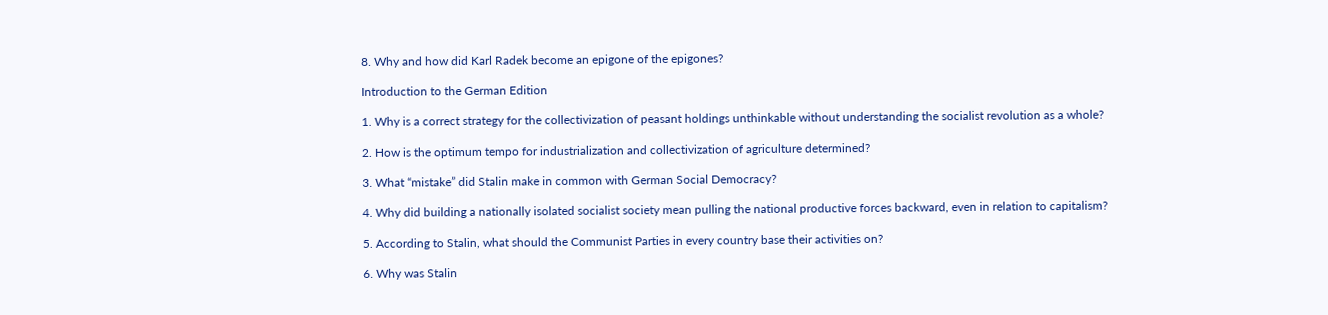8. Why and how did Karl Radek become an epigone of the epigones?

Introduction to the German Edition

1. Why is a correct strategy for the collectivization of peasant holdings unthinkable without understanding the socialist revolution as a whole?

2. How is the optimum tempo for industrialization and collectivization of agriculture determined?

3. What “mistake” did Stalin make in common with German Social Democracy?

4. Why did building a nationally isolated socialist society mean pulling the national productive forces backward, even in relation to capitalism?

5. According to Stalin, what should the Communist Parties in every country base their activities on?

6. Why was Stalin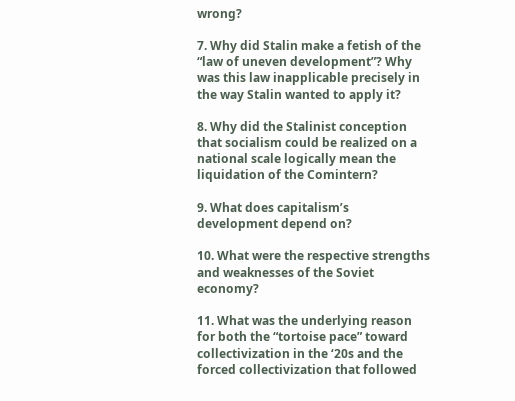wrong?

7. Why did Stalin make a fetish of the “law of uneven development”? Why was this law inapplicable precisely in the way Stalin wanted to apply it?

8. Why did the Stalinist conception that socialism could be realized on a national scale logically mean the liquidation of the Comintern?

9. What does capitalism’s development depend on?

10. What were the respective strengths and weaknesses of the Soviet economy?

11. What was the underlying reason for both the “tortoise pace” toward collectivization in the ‘20s and the forced collectivization that followed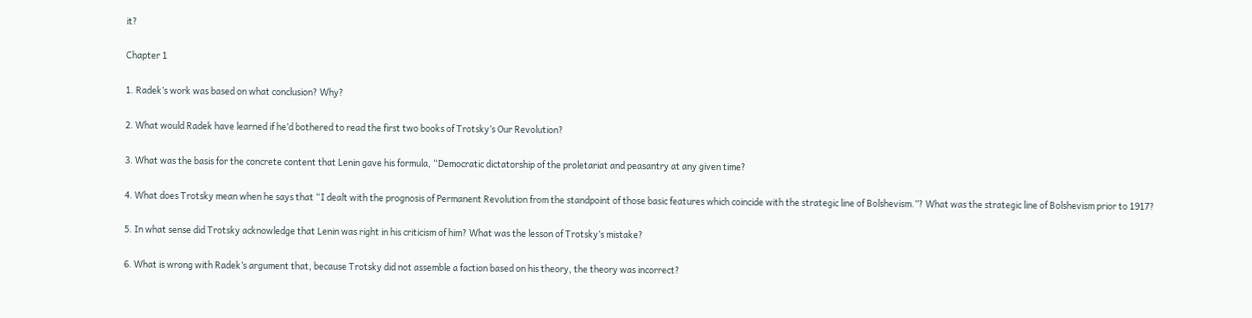it?

Chapter 1

1. Radek’s work was based on what conclusion? Why?

2. What would Radek have learned if he’d bothered to read the first two books of Trotsky’s Our Revolution?

3. What was the basis for the concrete content that Lenin gave his formula, “Democratic dictatorship of the proletariat and peasantry at any given time?

4. What does Trotsky mean when he says that “I dealt with the prognosis of Permanent Revolution from the standpoint of those basic features which coincide with the strategic line of Bolshevism.”? What was the strategic line of Bolshevism prior to 1917?

5. In what sense did Trotsky acknowledge that Lenin was right in his criticism of him? What was the lesson of Trotsky’s mistake?

6. What is wrong with Radek’s argument that, because Trotsky did not assemble a faction based on his theory, the theory was incorrect?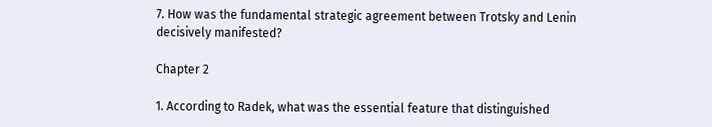7. How was the fundamental strategic agreement between Trotsky and Lenin decisively manifested?

Chapter 2

1. According to Radek, what was the essential feature that distinguished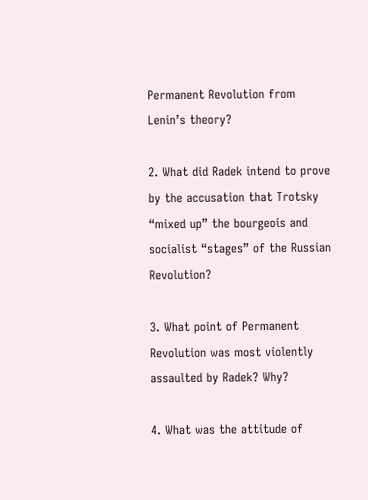Permanent Revolution from Lenin’s theory?

2. What did Radek intend to prove by the accusation that Trotsky “mixed up” the bourgeois and socialist “stages” of the Russian Revolution?

3. What point of Permanent Revolution was most violently assaulted by Radek? Why?

4. What was the attitude of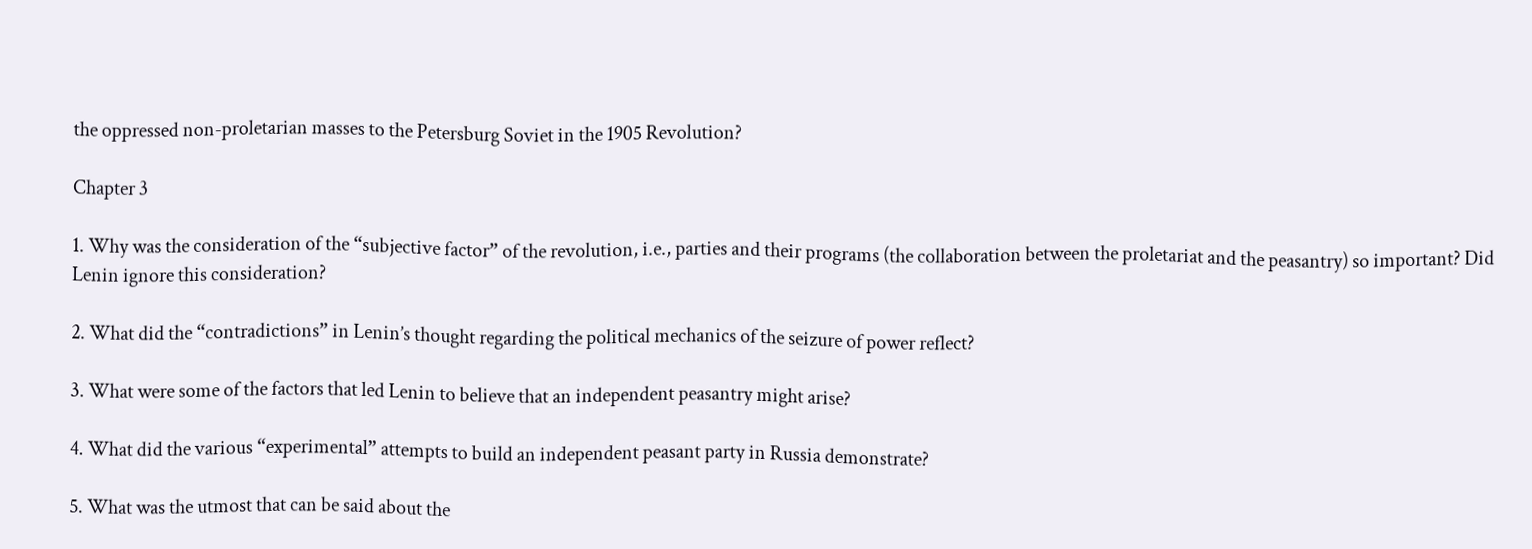the oppressed non-proletarian masses to the Petersburg Soviet in the 1905 Revolution?

Chapter 3

1. Why was the consideration of the “subjective factor” of the revolution, i.e., parties and their programs (the collaboration between the proletariat and the peasantry) so important? Did Lenin ignore this consideration?

2. What did the “contradictions” in Lenin’s thought regarding the political mechanics of the seizure of power reflect?

3. What were some of the factors that led Lenin to believe that an independent peasantry might arise?

4. What did the various “experimental” attempts to build an independent peasant party in Russia demonstrate?

5. What was the utmost that can be said about the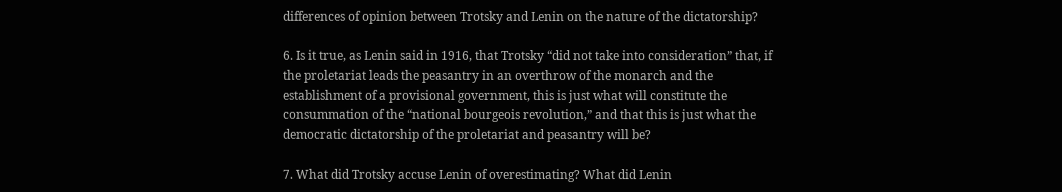differences of opinion between Trotsky and Lenin on the nature of the dictatorship?

6. Is it true, as Lenin said in 1916, that Trotsky “did not take into consideration” that, if the proletariat leads the peasantry in an overthrow of the monarch and the establishment of a provisional government, this is just what will constitute the consummation of the “national bourgeois revolution,” and that this is just what the democratic dictatorship of the proletariat and peasantry will be?

7. What did Trotsky accuse Lenin of overestimating? What did Lenin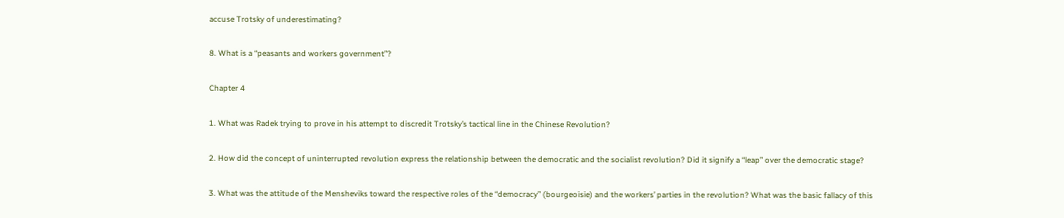accuse Trotsky of underestimating?

8. What is a “peasants and workers government”?

Chapter 4

1. What was Radek trying to prove in his attempt to discredit Trotsky’s tactical line in the Chinese Revolution?

2. How did the concept of uninterrupted revolution express the relationship between the democratic and the socialist revolution? Did it signify a “leap” over the democratic stage?

3. What was the attitude of the Mensheviks toward the respective roles of the “democracy” (bourgeoisie) and the workers’ parties in the revolution? What was the basic fallacy of this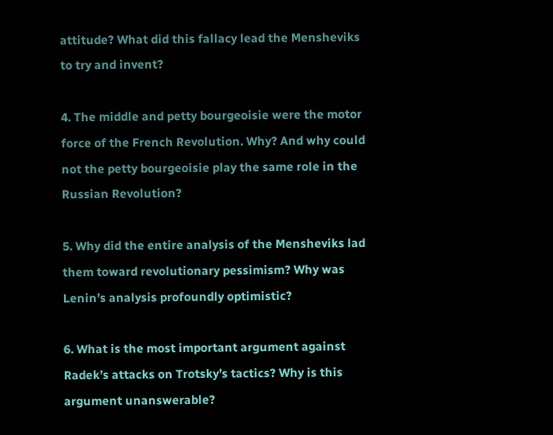attitude? What did this fallacy lead the Mensheviks to try and invent?

4. The middle and petty bourgeoisie were the motor force of the French Revolution. Why? And why could not the petty bourgeoisie play the same role in the Russian Revolution?

5. Why did the entire analysis of the Mensheviks lad them toward revolutionary pessimism? Why was Lenin’s analysis profoundly optimistic?

6. What is the most important argument against Radek’s attacks on Trotsky’s tactics? Why is this argument unanswerable?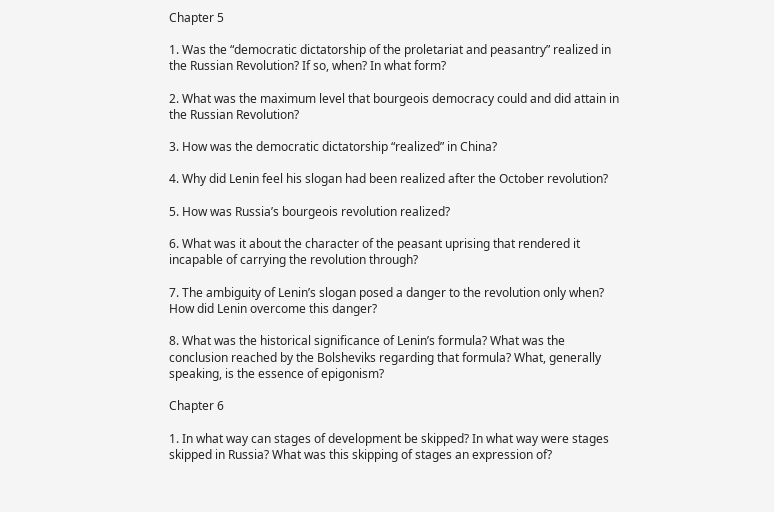Chapter 5

1. Was the “democratic dictatorship of the proletariat and peasantry” realized in the Russian Revolution? If so, when? In what form?

2. What was the maximum level that bourgeois democracy could and did attain in the Russian Revolution?

3. How was the democratic dictatorship “realized” in China?

4. Why did Lenin feel his slogan had been realized after the October revolution?

5. How was Russia’s bourgeois revolution realized?

6. What was it about the character of the peasant uprising that rendered it incapable of carrying the revolution through?

7. The ambiguity of Lenin’s slogan posed a danger to the revolution only when? How did Lenin overcome this danger?

8. What was the historical significance of Lenin’s formula? What was the conclusion reached by the Bolsheviks regarding that formula? What, generally speaking, is the essence of epigonism?

Chapter 6

1. In what way can stages of development be skipped? In what way were stages skipped in Russia? What was this skipping of stages an expression of?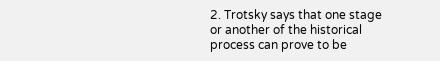2. Trotsky says that one stage or another of the historical process can prove to be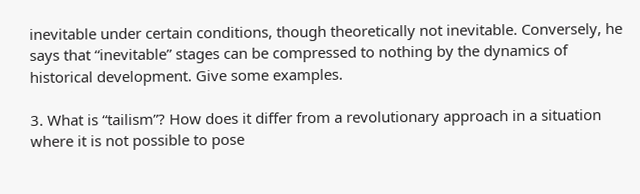inevitable under certain conditions, though theoretically not inevitable. Conversely, he says that “inevitable” stages can be compressed to nothing by the dynamics of historical development. Give some examples.

3. What is “tailism”? How does it differ from a revolutionary approach in a situation where it is not possible to pose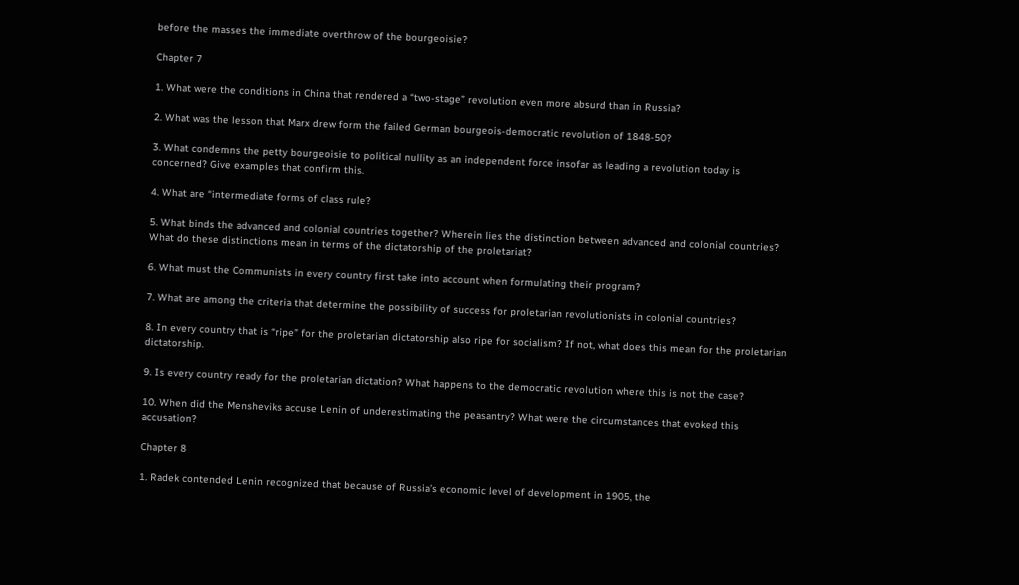before the masses the immediate overthrow of the bourgeoisie?

Chapter 7

1. What were the conditions in China that rendered a “two-stage” revolution even more absurd than in Russia?

2. What was the lesson that Marx drew form the failed German bourgeois-democratic revolution of 1848-50?

3. What condemns the petty bourgeoisie to political nullity as an independent force insofar as leading a revolution today is concerned? Give examples that confirm this.

4. What are “intermediate forms of class rule?

5. What binds the advanced and colonial countries together? Wherein lies the distinction between advanced and colonial countries? What do these distinctions mean in terms of the dictatorship of the proletariat?

6. What must the Communists in every country first take into account when formulating their program?

7. What are among the criteria that determine the possibility of success for proletarian revolutionists in colonial countries?

8. In every country that is “ripe” for the proletarian dictatorship also ripe for socialism? If not, what does this mean for the proletarian dictatorship.

9. Is every country ready for the proletarian dictation? What happens to the democratic revolution where this is not the case?

10. When did the Mensheviks accuse Lenin of underestimating the peasantry? What were the circumstances that evoked this accusation?

Chapter 8

1. Radek contended Lenin recognized that because of Russia’s economic level of development in 1905, the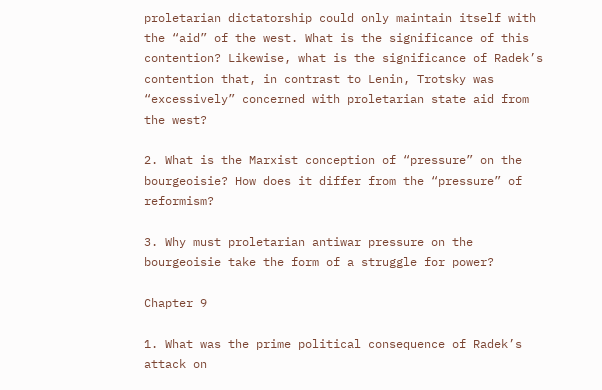proletarian dictatorship could only maintain itself with the “aid” of the west. What is the significance of this contention? Likewise, what is the significance of Radek’s contention that, in contrast to Lenin, Trotsky was “excessively” concerned with proletarian state aid from the west?

2. What is the Marxist conception of “pressure” on the bourgeoisie? How does it differ from the “pressure” of reformism?

3. Why must proletarian antiwar pressure on the bourgeoisie take the form of a struggle for power?

Chapter 9

1. What was the prime political consequence of Radek’s attack on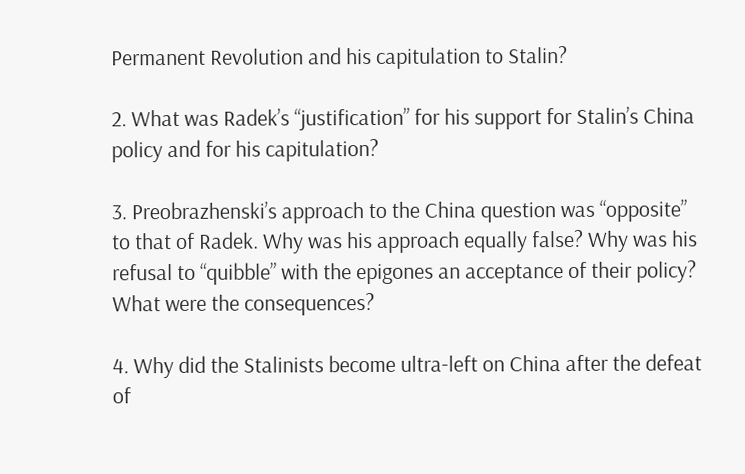Permanent Revolution and his capitulation to Stalin?

2. What was Radek’s “justification” for his support for Stalin’s China policy and for his capitulation?

3. Preobrazhenski’s approach to the China question was “opposite” to that of Radek. Why was his approach equally false? Why was his refusal to “quibble” with the epigones an acceptance of their policy? What were the consequences?

4. Why did the Stalinists become ultra-left on China after the defeat of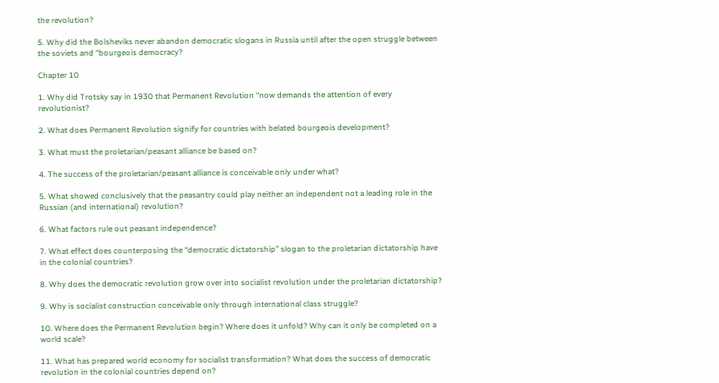the revolution?

5. Why did the Bolsheviks never abandon democratic slogans in Russia until after the open struggle between the soviets and “bourgeois democracy?

Chapter 10

1. Why did Trotsky say in 1930 that Permanent Revolution “now demands the attention of every revolutionist?

2. What does Permanent Revolution signify for countries with belated bourgeois development?

3. What must the proletarian/peasant alliance be based on?

4. The success of the proletarian/peasant alliance is conceivable only under what?

5. What showed conclusively that the peasantry could play neither an independent not a leading role in the Russian (and international) revolution?

6. What factors rule out peasant independence?

7. What effect does counterposing the “democratic dictatorship” slogan to the proletarian dictatorship have in the colonial countries?

8. Why does the democratic revolution grow over into socialist revolution under the proletarian dictatorship?

9. Why is socialist construction conceivable only through international class struggle?

10. Where does the Permanent Revolution begin? Where does it unfold? Why can it only be completed on a world scale?

11. What has prepared world economy for socialist transformation? What does the success of democratic revolution in the colonial countries depend on?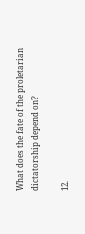What does the fate of the proletarian dictatorship depend on?

12.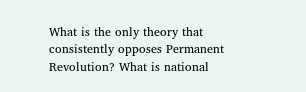What is the only theory that consistently opposes Permanent Revolution? What is national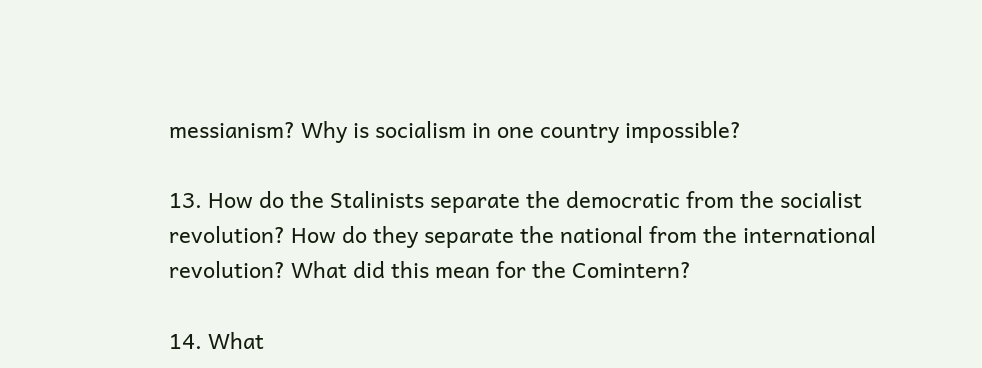messianism? Why is socialism in one country impossible?

13. How do the Stalinists separate the democratic from the socialist revolution? How do they separate the national from the international revolution? What did this mean for the Comintern?

14. What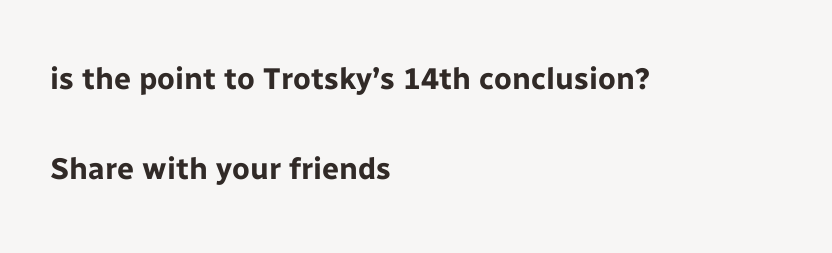is the point to Trotsky’s 14th conclusion?

Share with your friends